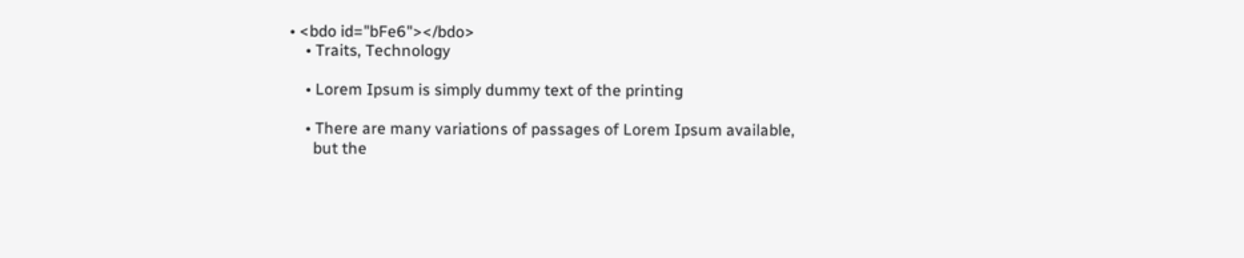• <bdo id="bFe6"></bdo>
    • Traits, Technology

    • Lorem Ipsum is simply dummy text of the printing

    • There are many variations of passages of Lorem Ipsum available,
      but the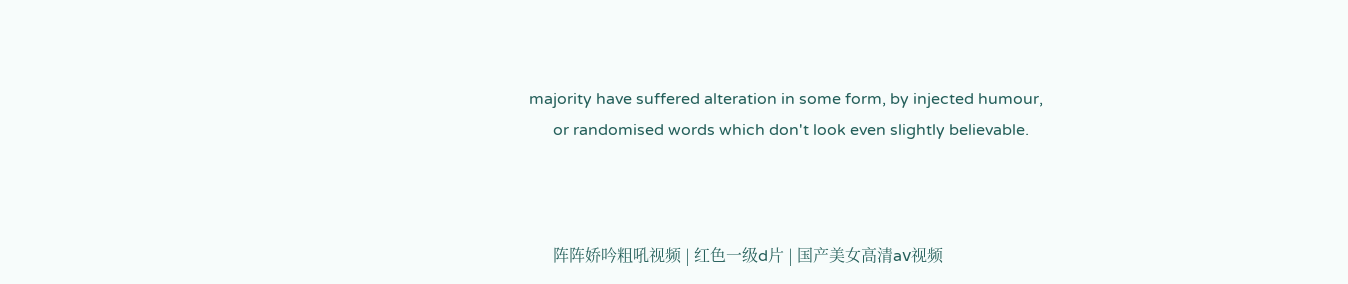majority have suffered alteration in some form, by injected humour,
      or randomised words which don't look even slightly believable.



      阵阵娇吟粗吼视频 | 红色一级d片 | 国产美女高清aⅴ视频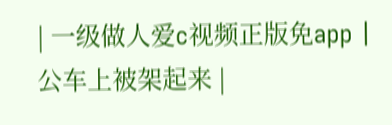| 一级做人爱c视频正版免app | 公车上被架起来 |